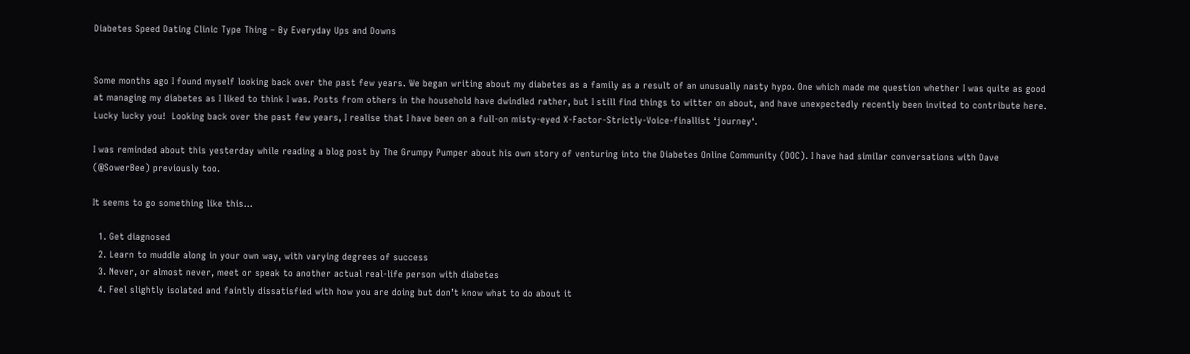Diabetes Speed Dating Clinic Type Thing – By Everyday Ups and Downs


Some months ago I found myself looking back over the past few years. We began writing about my diabetes as a family as a result of an unusually nasty hypo. One which made me question whether I was quite as good at managing my diabetes as I liked to think I was. Posts from others in the household have dwindled rather, but I still find things to witter on about, and have unexpectedly recently been invited to contribute here. Lucky lucky you!  Looking back over the past few years, I realise that I have been on a full-on misty-eyed X-Factor-Strictly-Voice-finallist ‘journey‘.

I was reminded about this yesterday while reading a blog post by The Grumpy Pumper about his own story of venturing into the Diabetes Online Community (DOC). I have had similar conversations with Dave (@SowerBee) previously too.

It seems to go something like this…

  1. Get diagnosed
  2. Learn to muddle along in your own way, with varying degrees of success
  3. Never, or almost never, meet or speak to another actual real-life person with diabetes
  4. Feel slightly isolated and faintly dissatisfied with how you are doing but don’t know what to do about it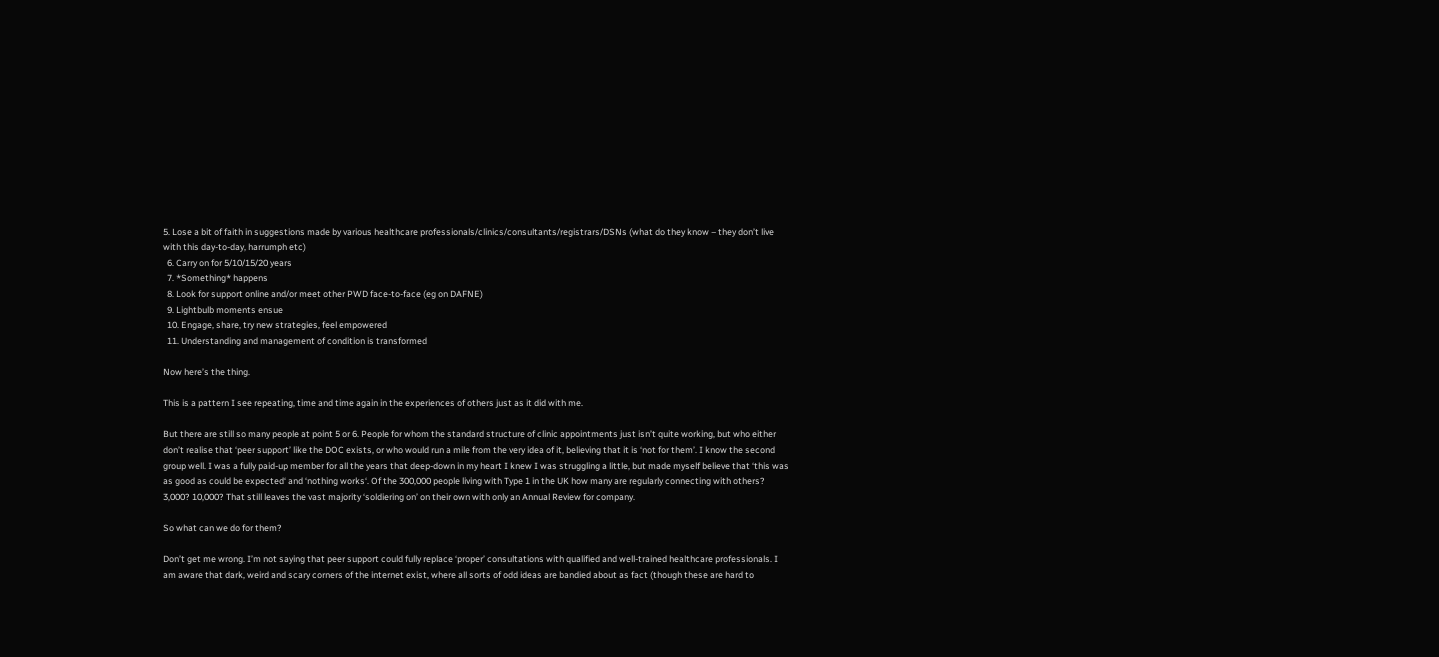5. Lose a bit of faith in suggestions made by various healthcare professionals/clinics/consultants/registrars/DSNs (what do they know – they don’t live with this day-to-day, harrumph etc)
  6. Carry on for 5/10/15/20 years
  7. *Something* happens
  8. Look for support online and/or meet other PWD face-to-face (eg on DAFNE)
  9. Lightbulb moments ensue
  10. Engage, share, try new strategies, feel empowered
  11. Understanding and management of condition is transformed

Now here’s the thing.

This is a pattern I see repeating, time and time again in the experiences of others just as it did with me.

But there are still so many people at point 5 or 6. People for whom the standard structure of clinic appointments just isn’t quite working, but who either don’t realise that ‘peer support’ like the DOC exists, or who would run a mile from the very idea of it, believing that it is ‘not for them’. I know the second group well. I was a fully paid-up member for all the years that deep-down in my heart I knew I was struggling a little, but made myself believe that ‘this was as good as could be expected‘ and ‘nothing works‘. Of the 300,000 people living with Type 1 in the UK how many are regularly connecting with others? 3,000? 10,000? That still leaves the vast majority ‘soldiering on’ on their own with only an Annual Review for company.

So what can we do for them?

Don’t get me wrong. I’m not saying that peer support could fully replace ‘proper’ consultations with qualified and well-trained healthcare professionals. I am aware that dark, weird and scary corners of the internet exist, where all sorts of odd ideas are bandied about as fact (though these are hard to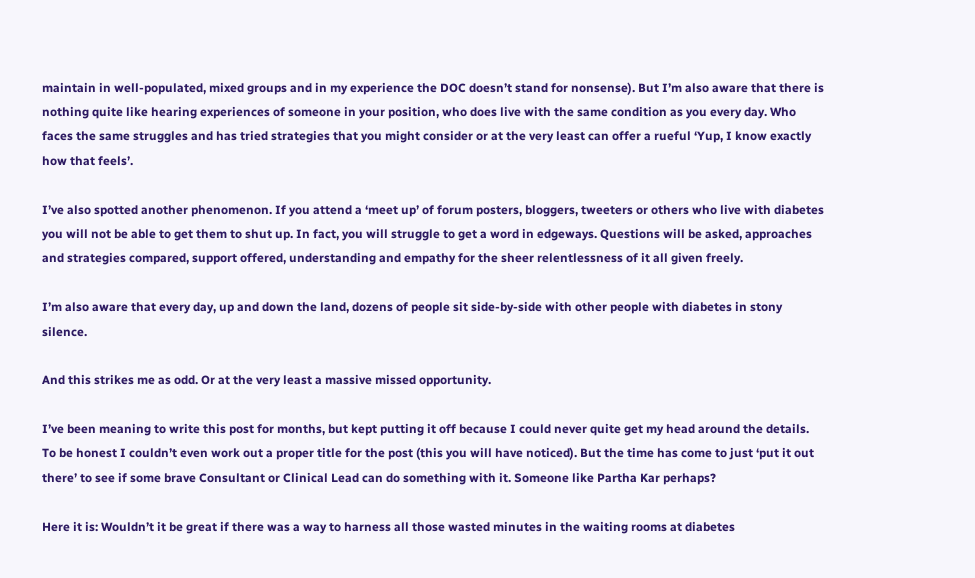maintain in well-populated, mixed groups and in my experience the DOC doesn’t stand for nonsense). But I’m also aware that there is nothing quite like hearing experiences of someone in your position, who does live with the same condition as you every day. Who faces the same struggles and has tried strategies that you might consider or at the very least can offer a rueful ‘Yup, I know exactly how that feels’.

I’ve also spotted another phenomenon. If you attend a ‘meet up’ of forum posters, bloggers, tweeters or others who live with diabetes you will not be able to get them to shut up. In fact, you will struggle to get a word in edgeways. Questions will be asked, approaches and strategies compared, support offered, understanding and empathy for the sheer relentlessness of it all given freely.

I’m also aware that every day, up and down the land, dozens of people sit side-by-side with other people with diabetes in stony silence.

And this strikes me as odd. Or at the very least a massive missed opportunity.

I’ve been meaning to write this post for months, but kept putting it off because I could never quite get my head around the details. To be honest I couldn’t even work out a proper title for the post (this you will have noticed). But the time has come to just ‘put it out there’ to see if some brave Consultant or Clinical Lead can do something with it. Someone like Partha Kar perhaps?

Here it is: Wouldn’t it be great if there was a way to harness all those wasted minutes in the waiting rooms at diabetes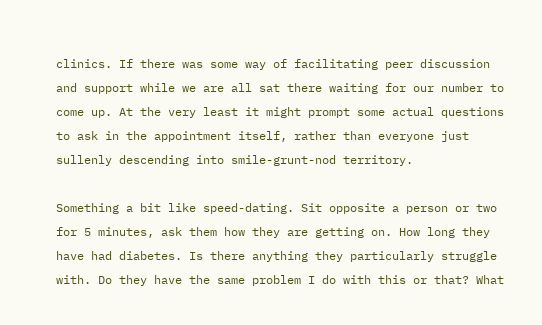clinics. If there was some way of facilitating peer discussion and support while we are all sat there waiting for our number to come up. At the very least it might prompt some actual questions to ask in the appointment itself, rather than everyone just sullenly descending into smile-grunt-nod territory.

Something a bit like speed-dating. Sit opposite a person or two for 5 minutes, ask them how they are getting on. How long they have had diabetes. Is there anything they particularly struggle with. Do they have the same problem I do with this or that? What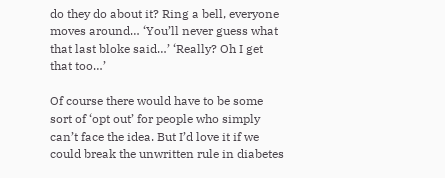do they do about it? Ring a bell, everyone moves around… ‘You’ll never guess what that last bloke said…’ ‘Really? Oh I get that too…’

Of course there would have to be some sort of ‘opt out’ for people who simply can’t face the idea. But I’d love it if we could break the unwritten rule in diabetes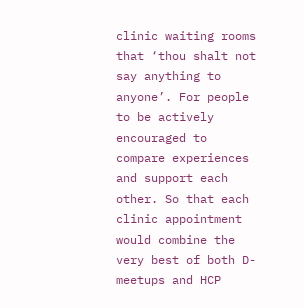clinic waiting rooms that ‘thou shalt not say anything to anyone’. For people to be actively encouraged to compare experiences and support each other. So that each clinic appointment would combine the very best of both D-meetups and HCP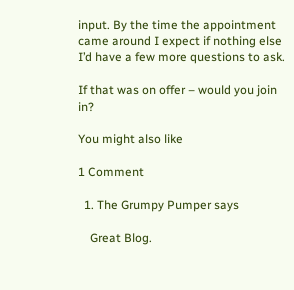input. By the time the appointment came around I expect if nothing else I’d have a few more questions to ask.

If that was on offer – would you join in?

You might also like

1 Comment

  1. The Grumpy Pumper says

    Great Blog.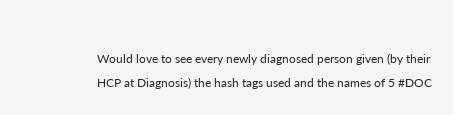Would love to see every newly diagnosed person given (by their HCP at Diagnosis) the hash tags used and the names of 5 #DOC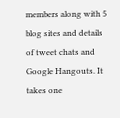members along with 5 blog sites and details of tweet chats and Google Hangouts. It takes one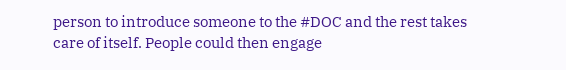person to introduce someone to the #DOC and the rest takes care of itself. People could then engage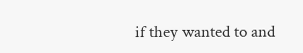if they wanted to and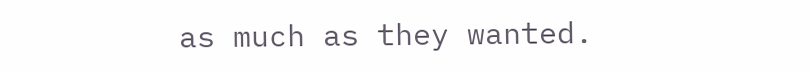as much as they wanted.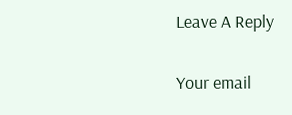Leave A Reply

Your email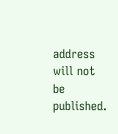address will not be published.